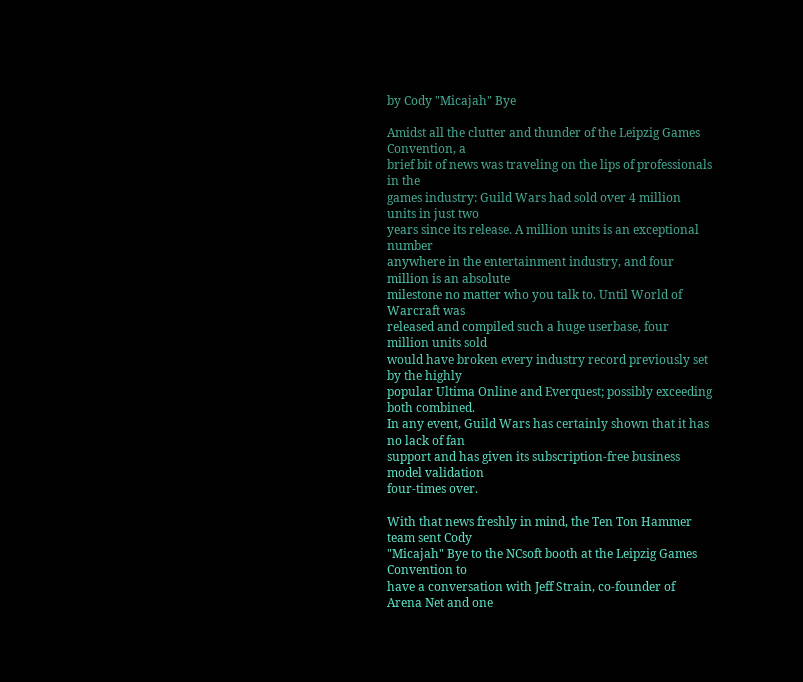by Cody "Micajah" Bye

Amidst all the clutter and thunder of the Leipzig Games Convention, a
brief bit of news was traveling on the lips of professionals in the
games industry: Guild Wars had sold over 4 million units in just two
years since its release. A million units is an exceptional number
anywhere in the entertainment industry, and four million is an absolute
milestone no matter who you talk to. Until World of Warcraft was
released and compiled such a huge userbase, four million units sold
would have broken every industry record previously set by the highly
popular Ultima Online and Everquest; possibly exceeding both combined.
In any event, Guild Wars has certainly shown that it has no lack of fan
support and has given its subscription-free business model validation
four-times over.

With that news freshly in mind, the Ten Ton Hammer team sent Cody
"Micajah" Bye to the NCsoft booth at the Leipzig Games Convention to
have a conversation with Jeff Strain, co-founder of Arena Net and one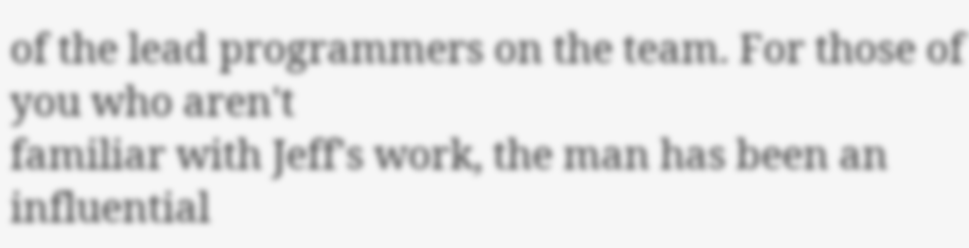of the lead programmers on the team. For those of you who aren't
familiar with Jeff's work, the man has been an influential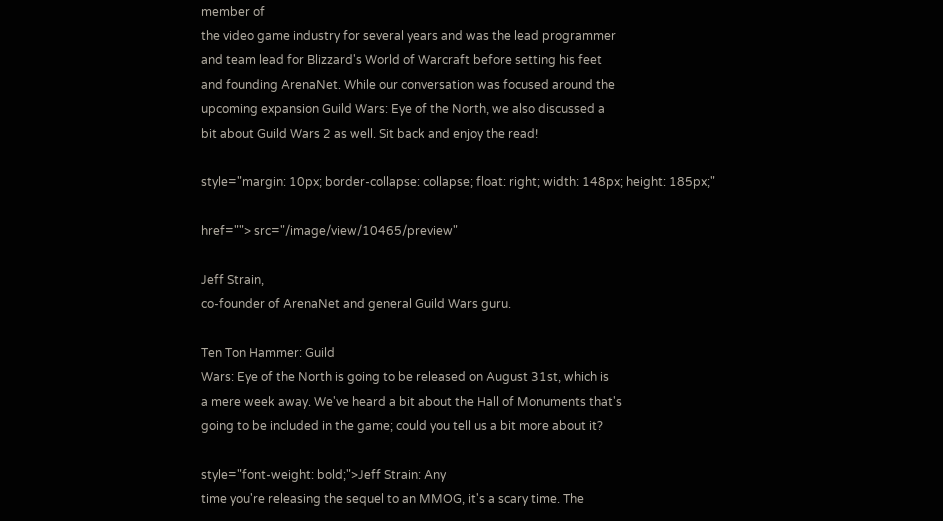member of
the video game industry for several years and was the lead programmer
and team lead for Blizzard's World of Warcraft before setting his feet
and founding ArenaNet. While our conversation was focused around the
upcoming expansion Guild Wars: Eye of the North, we also discussed a
bit about Guild Wars 2 as well. Sit back and enjoy the read!

style="margin: 10px; border-collapse: collapse; float: right; width: 148px; height: 185px;"

href=""> src="/image/view/10465/preview"

Jeff Strain,
co-founder of ArenaNet and general Guild Wars guru.

Ten Ton Hammer: Guild
Wars: Eye of the North is going to be released on August 31st, which is
a mere week away. We've heard a bit about the Hall of Monuments that's
going to be included in the game; could you tell us a bit more about it?

style="font-weight: bold;">Jeff Strain: Any
time you're releasing the sequel to an MMOG, it's a scary time. The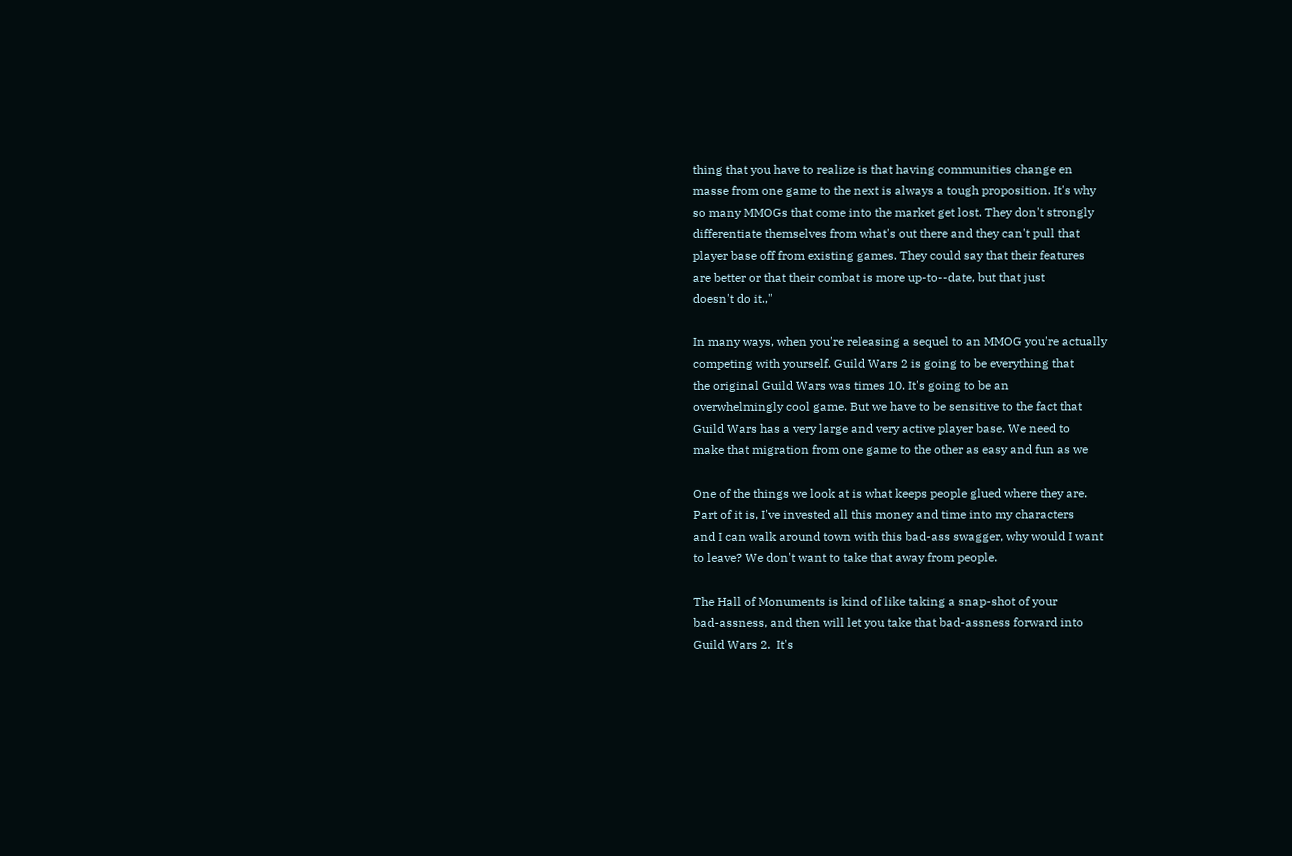thing that you have to realize is that having communities change en
masse from one game to the next is always a tough proposition. It's why
so many MMOGs that come into the market get lost. They don't strongly
differentiate themselves from what's out there and they can't pull that
player base off from existing games. They could say that their features
are better or that their combat is more up-to--date, but that just
doesn't do it.,"

In many ways, when you're releasing a sequel to an MMOG you're actually
competing with yourself. Guild Wars 2 is going to be everything that
the original Guild Wars was times 10. It's going to be an
overwhelmingly cool game. But we have to be sensitive to the fact that
Guild Wars has a very large and very active player base. We need to
make that migration from one game to the other as easy and fun as we

One of the things we look at is what keeps people glued where they are.
Part of it is, I've invested all this money and time into my characters
and I can walk around town with this bad-ass swagger, why would I want
to leave? We don't want to take that away from people.

The Hall of Monuments is kind of like taking a snap-shot of your
bad-assness, and then will let you take that bad-assness forward into
Guild Wars 2.  It's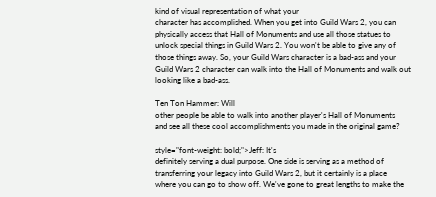kind of visual representation of what your
character has accomplished. When you get into Guild Wars 2, you can
physically access that Hall of Monuments and use all those statues to
unlock special things in Guild Wars 2. You won't be able to give any of
those things away. So, your Guild Wars character is a bad-ass and your
Guild Wars 2 character can walk into the Hall of Monuments and walk out
looking like a bad-ass.

Ten Ton Hammer: Will
other people be able to walk into another player's Hall of Monuments
and see all these cool accomplishments you made in the original game?

style="font-weight: bold;">Jeff: It's
definitely serving a dual purpose. One side is serving as a method of
transferring your legacy into Guild Wars 2, but it certainly is a place
where you can go to show off. We've gone to great lengths to make the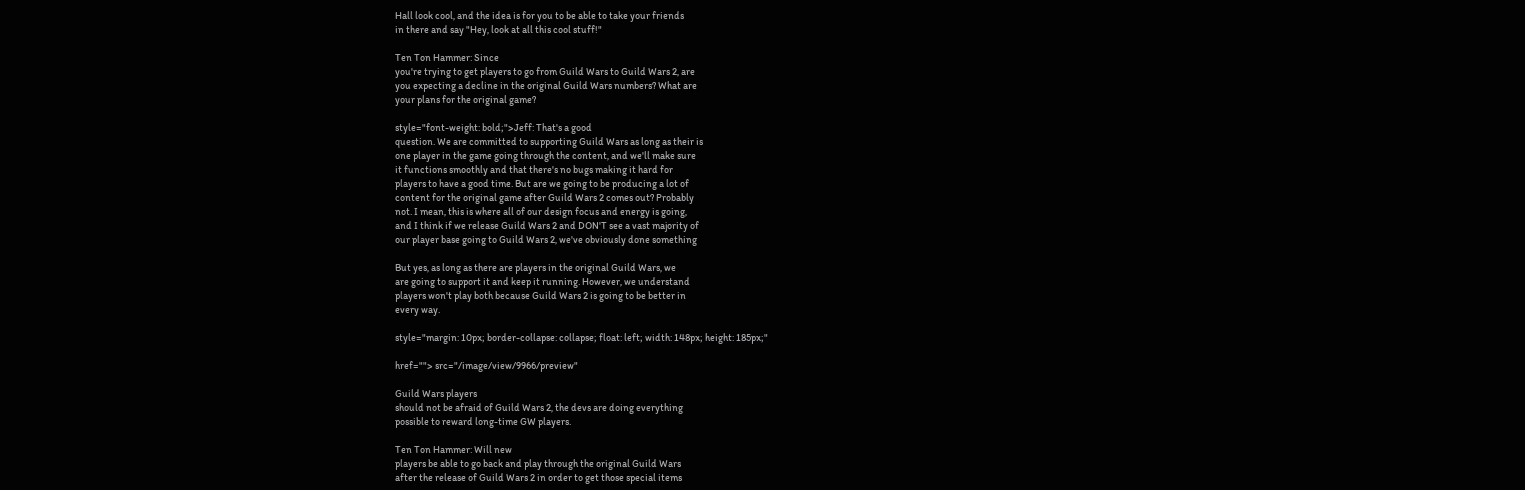Hall look cool, and the idea is for you to be able to take your friends
in there and say "Hey, look at all this cool stuff!"

Ten Ton Hammer: Since
you're trying to get players to go from Guild Wars to Guild Wars 2, are
you expecting a decline in the original Guild Wars numbers? What are
your plans for the original game?

style="font-weight: bold;">Jeff: That's a good
question. We are committed to supporting Guild Wars as long as their is
one player in the game going through the content, and we'll make sure
it functions smoothly and that there's no bugs making it hard for
players to have a good time. But are we going to be producing a lot of
content for the original game after Guild Wars 2 comes out? Probably
not. I mean, this is where all of our design focus and energy is going,
and I think if we release Guild Wars 2 and DON'T see a vast majority of
our player base going to Guild Wars 2, we've obviously done something

But yes, as long as there are players in the original Guild Wars, we
are going to support it and keep it running. However, we understand
players won't play both because Guild Wars 2 is going to be better in
every way.

style="margin: 10px; border-collapse: collapse; float: left; width: 148px; height: 185px;"

href=""> src="/image/view/9966/preview"

Guild Wars players
should not be afraid of Guild Wars 2, the devs are doing everything
possible to reward long-time GW players.

Ten Ton Hammer: Will new
players be able to go back and play through the original Guild Wars
after the release of Guild Wars 2 in order to get those special items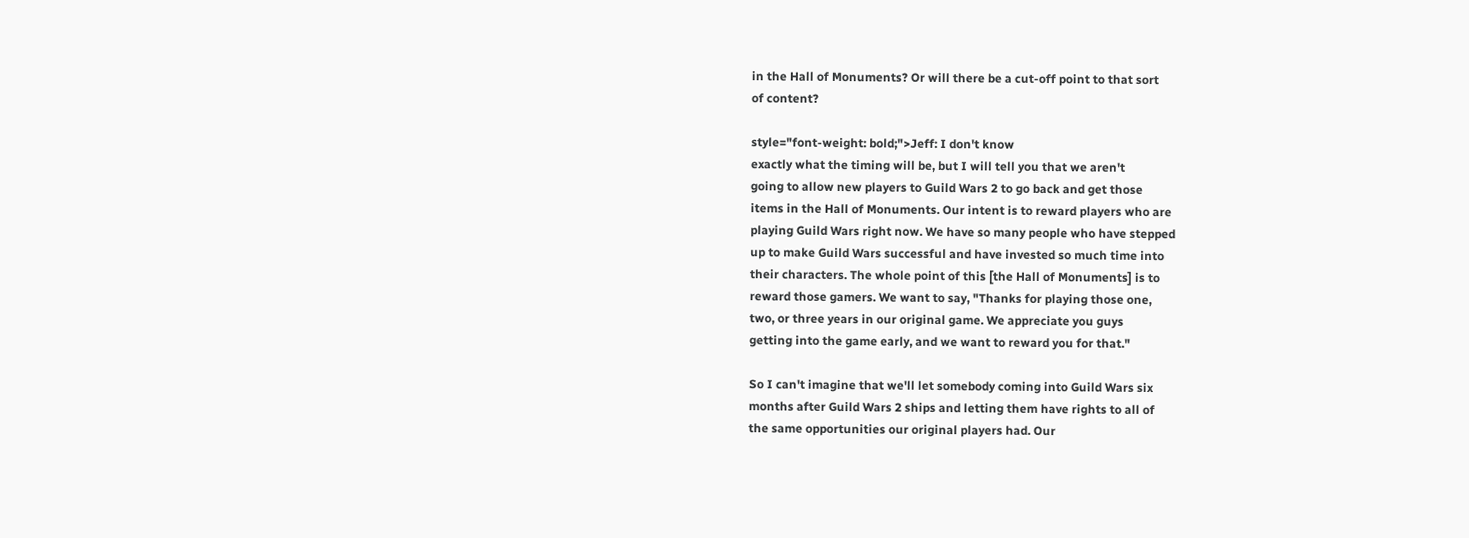in the Hall of Monuments? Or will there be a cut-off point to that sort
of content?

style="font-weight: bold;">Jeff: I don't know
exactly what the timing will be, but I will tell you that we aren't
going to allow new players to Guild Wars 2 to go back and get those
items in the Hall of Monuments. Our intent is to reward players who are
playing Guild Wars right now. We have so many people who have stepped
up to make Guild Wars successful and have invested so much time into
their characters. The whole point of this [the Hall of Monuments] is to
reward those gamers. We want to say, "Thanks for playing those one,
two, or three years in our original game. We appreciate you guys
getting into the game early, and we want to reward you for that."

So I can't imagine that we'll let somebody coming into Guild Wars six
months after Guild Wars 2 ships and letting them have rights to all of
the same opportunities our original players had. Our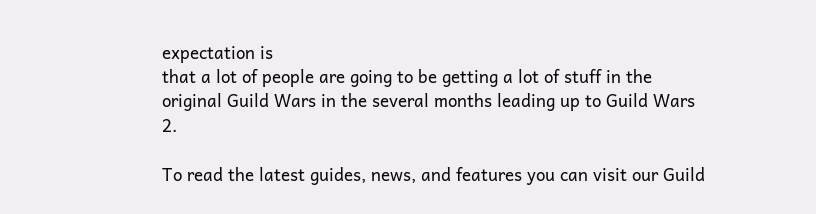expectation is
that a lot of people are going to be getting a lot of stuff in the
original Guild Wars in the several months leading up to Guild Wars 2.

To read the latest guides, news, and features you can visit our Guild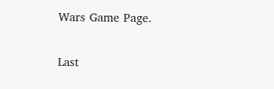Wars Game Page.

Last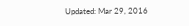Updated: Mar 29, 2016